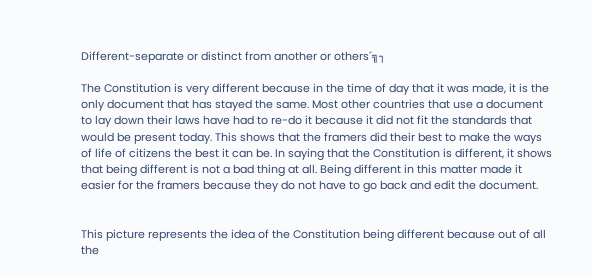Different-separate or distinct from another or others´╗┐

The Constitution is very different because in the time of day that it was made, it is the only document that has stayed the same. Most other countries that use a document to lay down their laws have had to re-do it because it did not fit the standards that would be present today. This shows that the framers did their best to make the ways of life of citizens the best it can be. In saying that the Constitution is different, it shows that being different is not a bad thing at all. Being different in this matter made it easier for the framers because they do not have to go back and edit the document.


This picture represents the idea of the Constitution being different because out of all the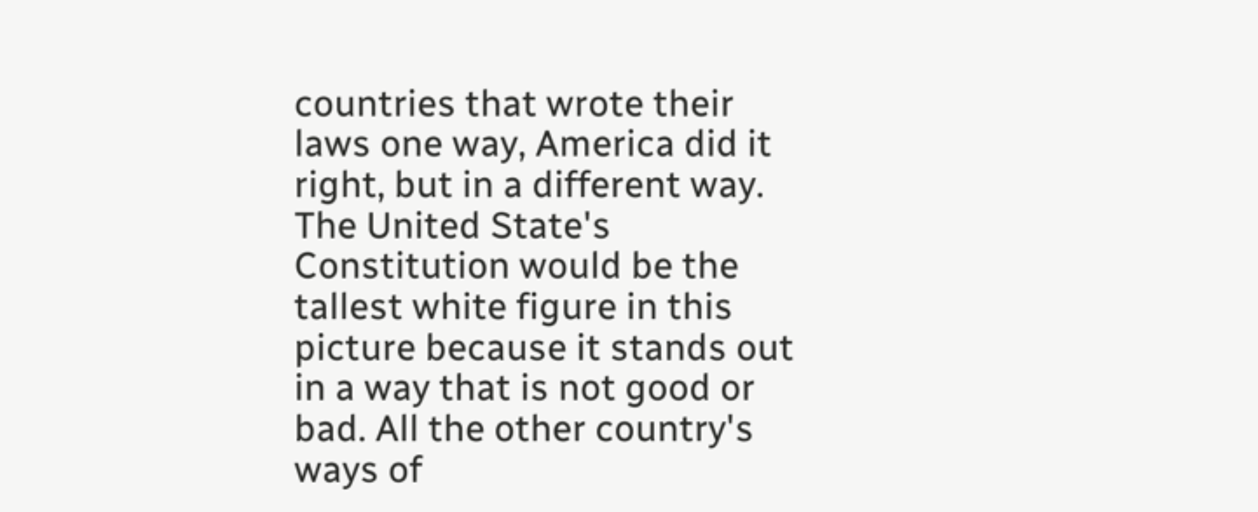countries that wrote their laws one way, America did it right, but in a different way. The United State's Constitution would be the tallest white figure in this picture because it stands out in a way that is not good or bad. All the other country's ways of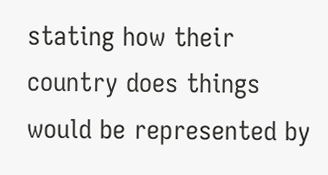stating how their country does things would be represented by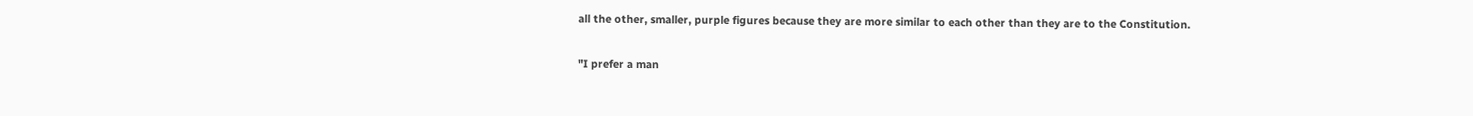all the other, smaller, purple figures because they are more similar to each other than they are to the Constitution.

"I prefer a man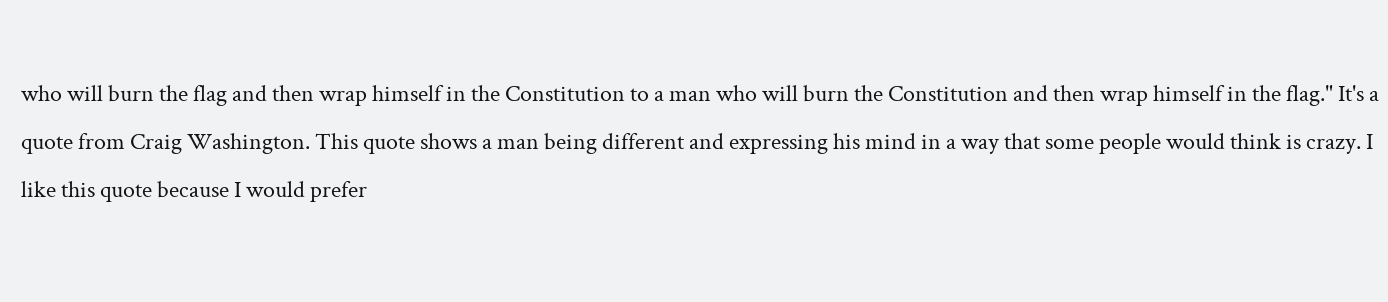who will burn the flag and then wrap himself in the Constitution to a man who will burn the Constitution and then wrap himself in the flag." It's a quote from Craig Washington. This quote shows a man being different and expressing his mind in a way that some people would think is crazy. I like this quote because I would prefer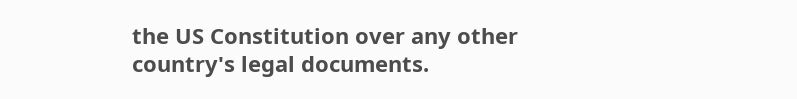the US Constitution over any other country's legal documents.